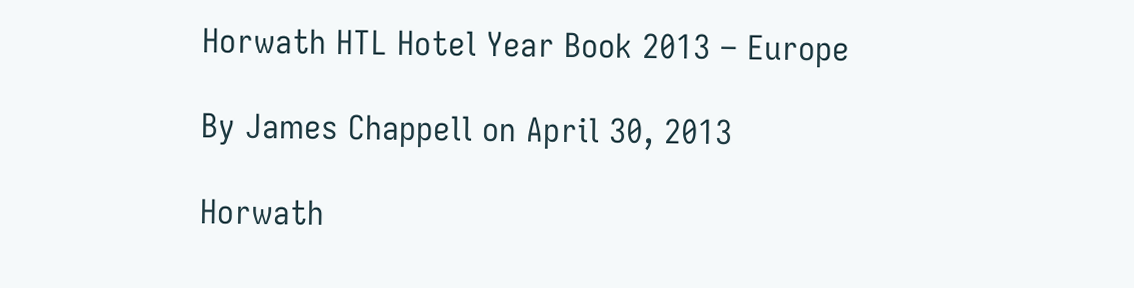Horwath HTL Hotel Year Book 2013 – Europe

By James Chappell on April 30, 2013

Horwath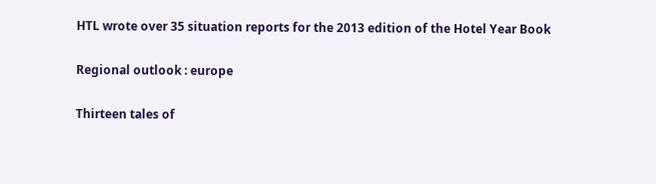HTL wrote over 35 situation reports for the 2013 edition of the Hotel Year Book

Regional outlook : europe

Thirteen tales of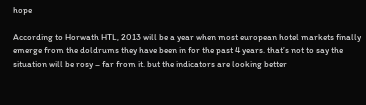hope

According to Horwath HTL, 2013 will be a year when most european hotel markets finally emerge from the doldrums they have been in for the past 4 years. that’s not to say the situation will be rosy – far from it. but the indicators are looking better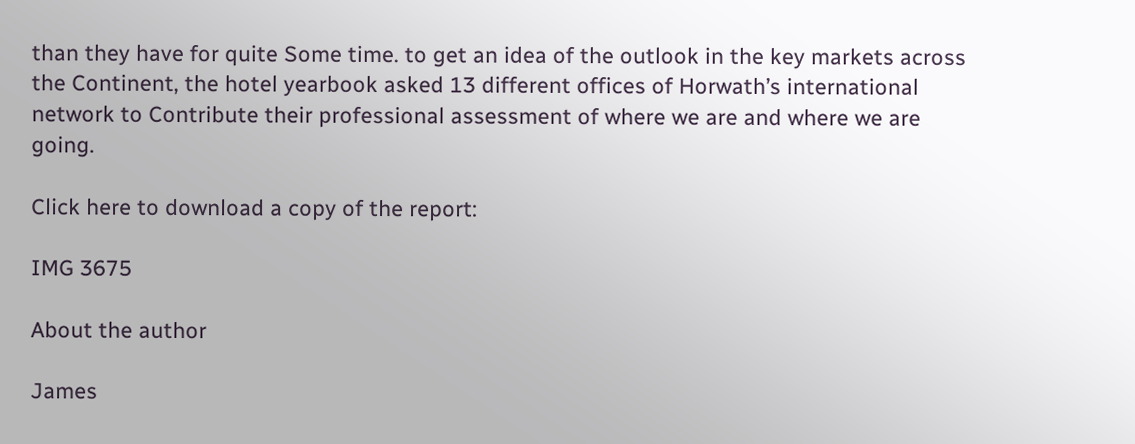than they have for quite Some time. to get an idea of the outlook in the key markets across the Continent, the hotel yearbook asked 13 different offices of Horwath’s international network to Contribute their professional assessment of where we are and where we are going.

Click here to download a copy of the report:

IMG 3675

About the author

James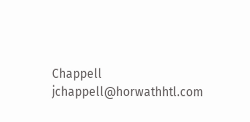Chappell jchappell@horwathhtl.com